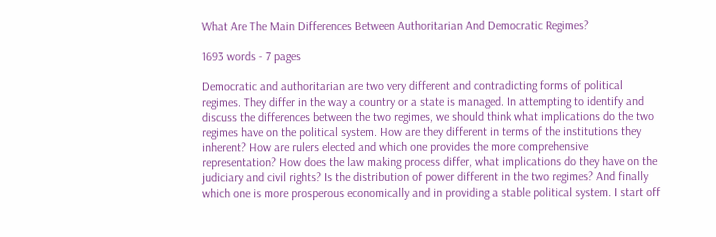What Are The Main Differences Between Authoritarian And Democratic Regimes?

1693 words - 7 pages

Democratic and authoritarian are two very different and contradicting forms of political regimes. They differ in the way a country or a state is managed. In attempting to identify and discuss the differences between the two regimes, we should think what implications do the two regimes have on the political system. How are they different in terms of the institutions they inherent? How are rulers elected and which one provides the more comprehensive representation? How does the law making process differ, what implications do they have on the judiciary and civil rights? Is the distribution of power different in the two regimes? And finally which one is more prosperous economically and in providing a stable political system. I start off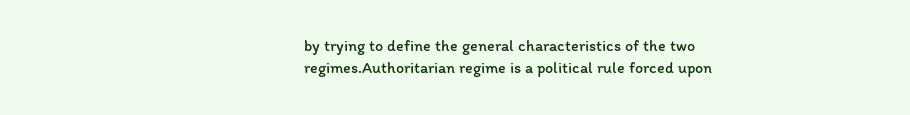by trying to define the general characteristics of the two regimes.Authoritarian regime is a political rule forced upon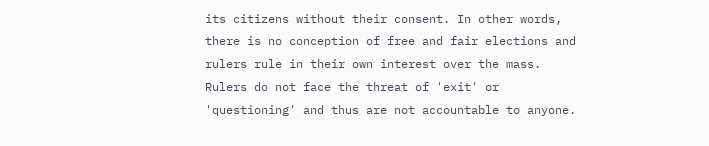its citizens without their consent. In other words, there is no conception of free and fair elections and rulers rule in their own interest over the mass. Rulers do not face the threat of 'exit' or 'questioning' and thus are not accountable to anyone.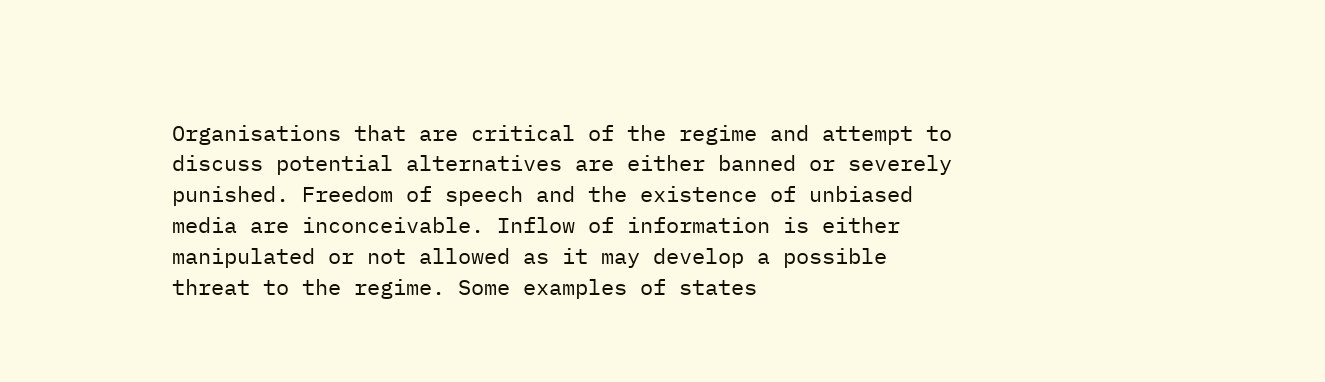Organisations that are critical of the regime and attempt to discuss potential alternatives are either banned or severely punished. Freedom of speech and the existence of unbiased media are inconceivable. Inflow of information is either manipulated or not allowed as it may develop a possible threat to the regime. Some examples of states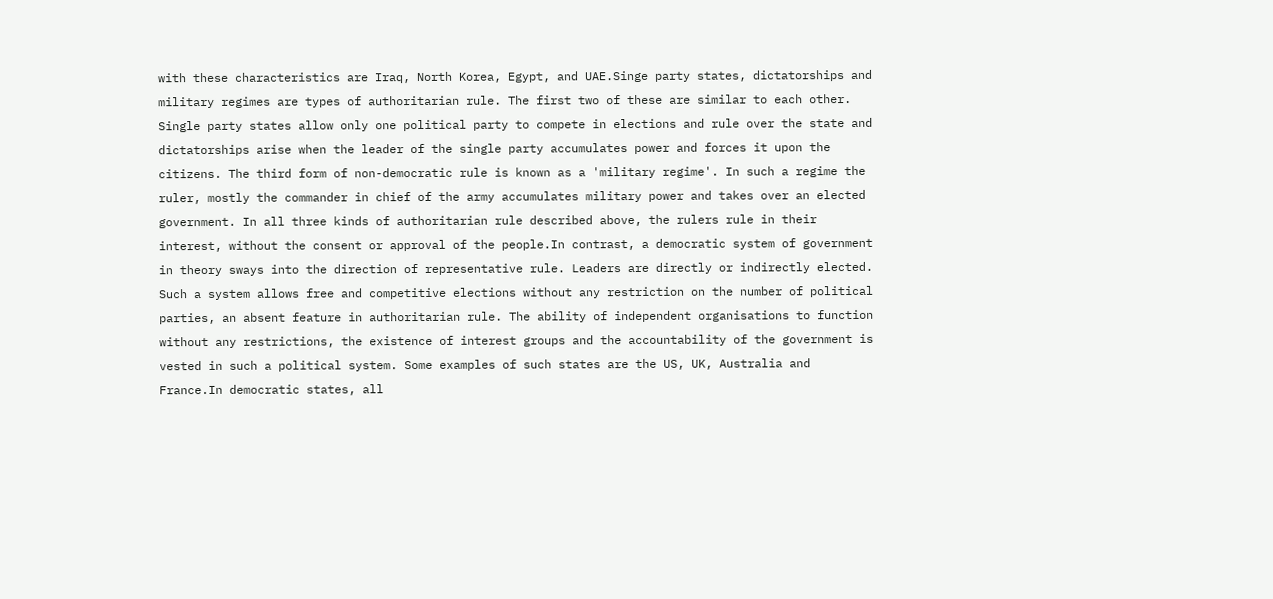with these characteristics are Iraq, North Korea, Egypt, and UAE.Singe party states, dictatorships and military regimes are types of authoritarian rule. The first two of these are similar to each other. Single party states allow only one political party to compete in elections and rule over the state and dictatorships arise when the leader of the single party accumulates power and forces it upon the citizens. The third form of non-democratic rule is known as a 'military regime'. In such a regime the ruler, mostly the commander in chief of the army accumulates military power and takes over an elected government. In all three kinds of authoritarian rule described above, the rulers rule in their interest, without the consent or approval of the people.In contrast, a democratic system of government in theory sways into the direction of representative rule. Leaders are directly or indirectly elected. Such a system allows free and competitive elections without any restriction on the number of political parties, an absent feature in authoritarian rule. The ability of independent organisations to function without any restrictions, the existence of interest groups and the accountability of the government is vested in such a political system. Some examples of such states are the US, UK, Australia and France.In democratic states, all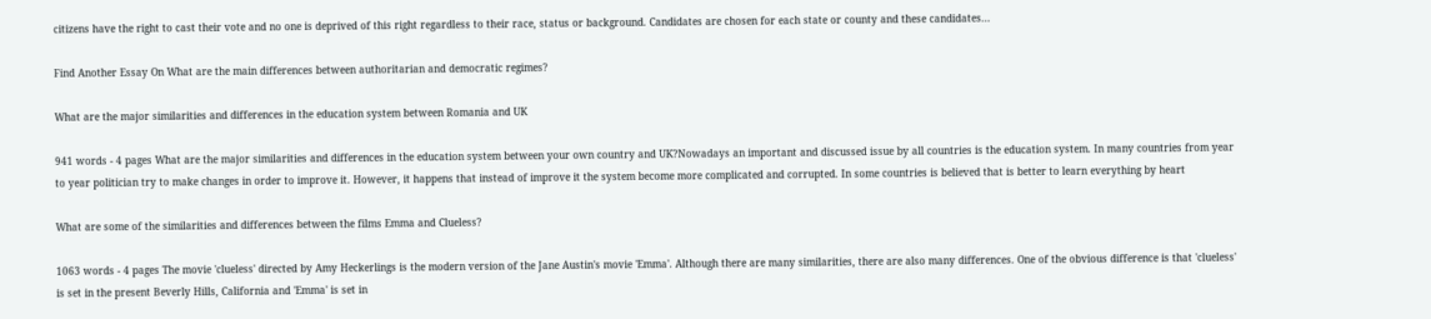citizens have the right to cast their vote and no one is deprived of this right regardless to their race, status or background. Candidates are chosen for each state or county and these candidates...

Find Another Essay On What are the main differences between authoritarian and democratic regimes?

What are the major similarities and differences in the education system between Romania and UK

941 words - 4 pages What are the major similarities and differences in the education system between your own country and UK?Nowadays an important and discussed issue by all countries is the education system. In many countries from year to year politician try to make changes in order to improve it. However, it happens that instead of improve it the system become more complicated and corrupted. In some countries is believed that is better to learn everything by heart

What are some of the similarities and differences between the films Emma and Clueless?

1063 words - 4 pages The movie 'clueless' directed by Amy Heckerlings is the modern version of the Jane Austin's movie 'Emma'. Although there are many similarities, there are also many differences. One of the obvious difference is that 'clueless' is set in the present Beverly Hills, California and 'Emma' is set in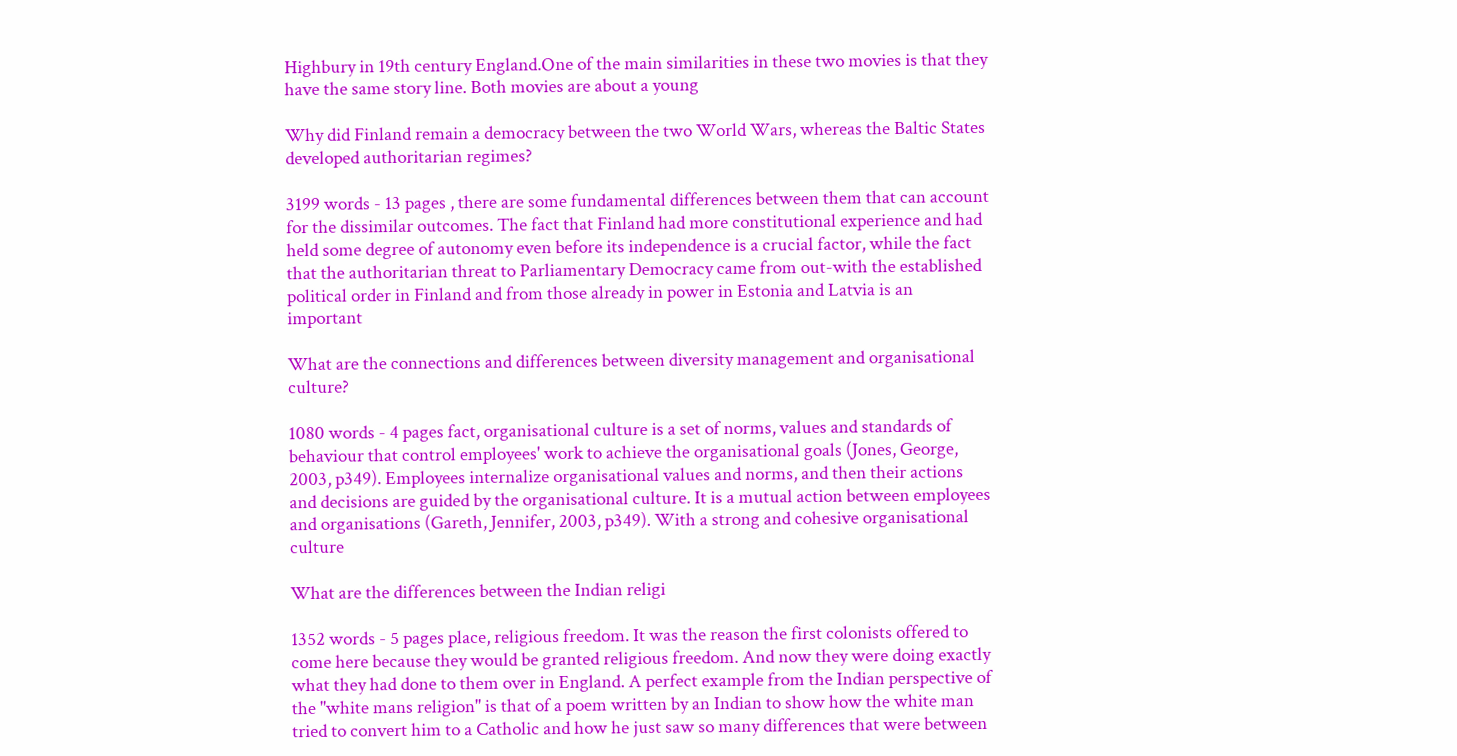Highbury in 19th century England.One of the main similarities in these two movies is that they have the same story line. Both movies are about a young

Why did Finland remain a democracy between the two World Wars, whereas the Baltic States developed authoritarian regimes?

3199 words - 13 pages , there are some fundamental differences between them that can account for the dissimilar outcomes. The fact that Finland had more constitutional experience and had held some degree of autonomy even before its independence is a crucial factor, while the fact that the authoritarian threat to Parliamentary Democracy came from out-with the established political order in Finland and from those already in power in Estonia and Latvia is an important

What are the connections and differences between diversity management and organisational culture?

1080 words - 4 pages fact, organisational culture is a set of norms, values and standards of behaviour that control employees' work to achieve the organisational goals (Jones, George, 2003, p349). Employees internalize organisational values and norms, and then their actions and decisions are guided by the organisational culture. It is a mutual action between employees and organisations (Gareth, Jennifer, 2003, p349). With a strong and cohesive organisational culture

What are the differences between the Indian religi

1352 words - 5 pages place, religious freedom. It was the reason the first colonists offered to come here because they would be granted religious freedom. And now they were doing exactly what they had done to them over in England. A perfect example from the Indian perspective of the "white mans religion" is that of a poem written by an Indian to show how the white man tried to convert him to a Catholic and how he just saw so many differences that were between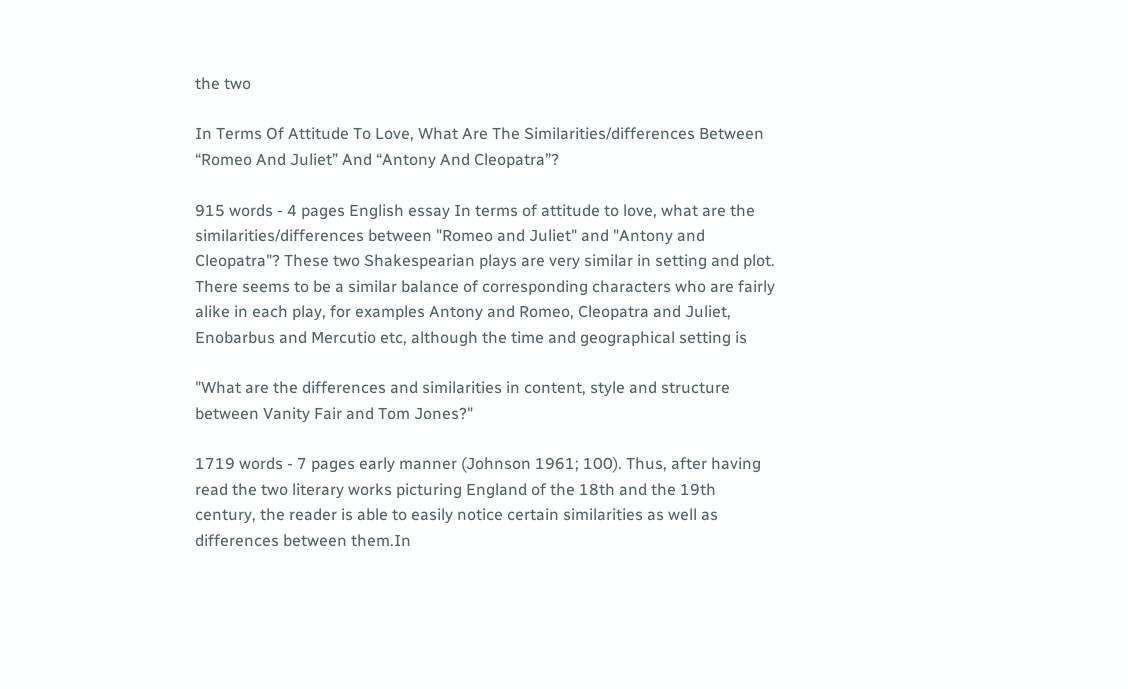the two

In Terms Of Attitude To Love, What Are The Similarities/differences Between “Romeo And Juliet” And “Antony And Cleopatra”?

915 words - 4 pages English essay In terms of attitude to love, what are the similarities/differences between "Romeo and Juliet" and "Antony and Cleopatra"? These two Shakespearian plays are very similar in setting and plot. There seems to be a similar balance of corresponding characters who are fairly alike in each play, for examples Antony and Romeo, Cleopatra and Juliet, Enobarbus and Mercutio etc, although the time and geographical setting is

"What are the differences and similarities in content, style and structure between Vanity Fair and Tom Jones?"

1719 words - 7 pages early manner (Johnson 1961; 100). Thus, after having read the two literary works picturing England of the 18th and the 19th century, the reader is able to easily notice certain similarities as well as differences between them.In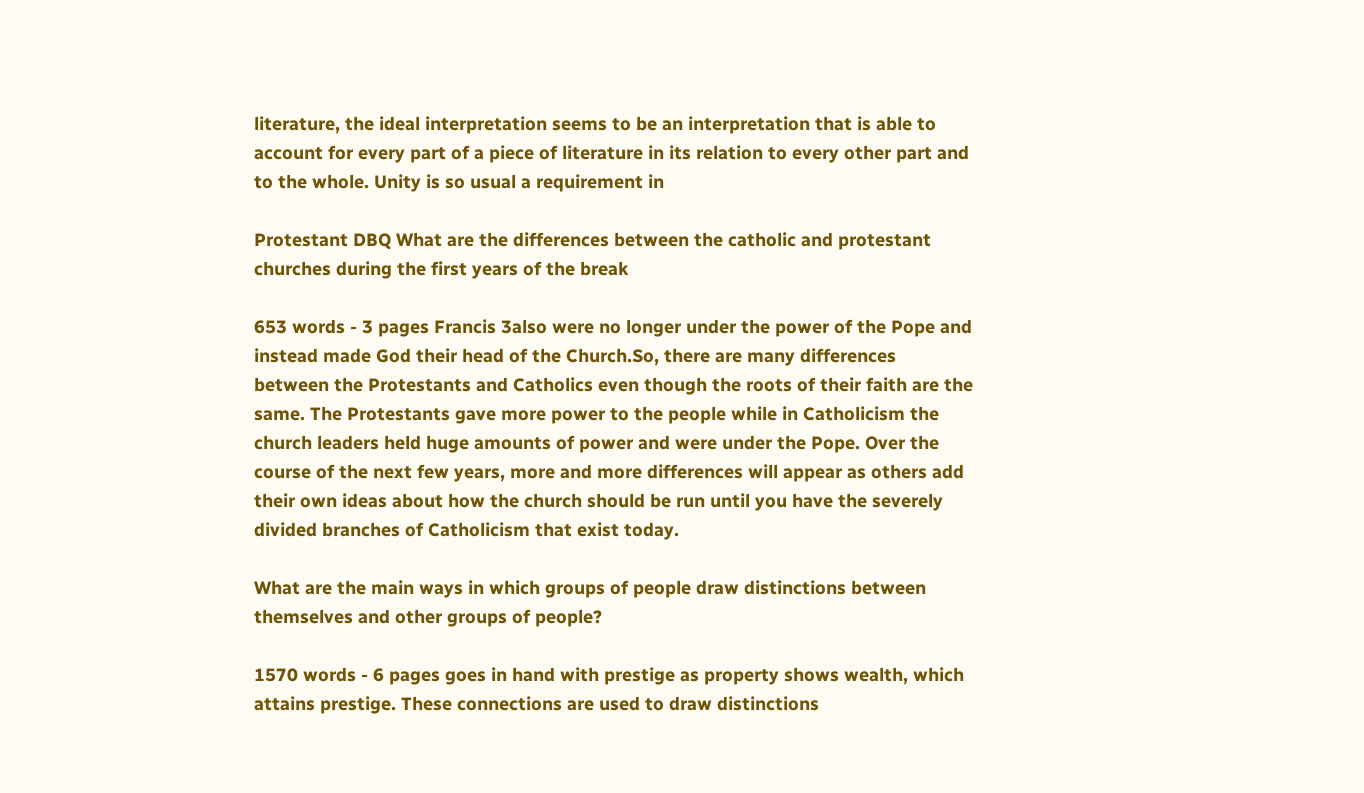literature, the ideal interpretation seems to be an interpretation that is able to account for every part of a piece of literature in its relation to every other part and to the whole. Unity is so usual a requirement in

Protestant DBQ What are the differences between the catholic and protestant churches during the first years of the break

653 words - 3 pages Francis 3also were no longer under the power of the Pope and instead made God their head of the Church.So, there are many differences between the Protestants and Catholics even though the roots of their faith are the same. The Protestants gave more power to the people while in Catholicism the church leaders held huge amounts of power and were under the Pope. Over the course of the next few years, more and more differences will appear as others add their own ideas about how the church should be run until you have the severely divided branches of Catholicism that exist today.

What are the main ways in which groups of people draw distinctions between themselves and other groups of people?

1570 words - 6 pages goes in hand with prestige as property shows wealth, which attains prestige. These connections are used to draw distinctions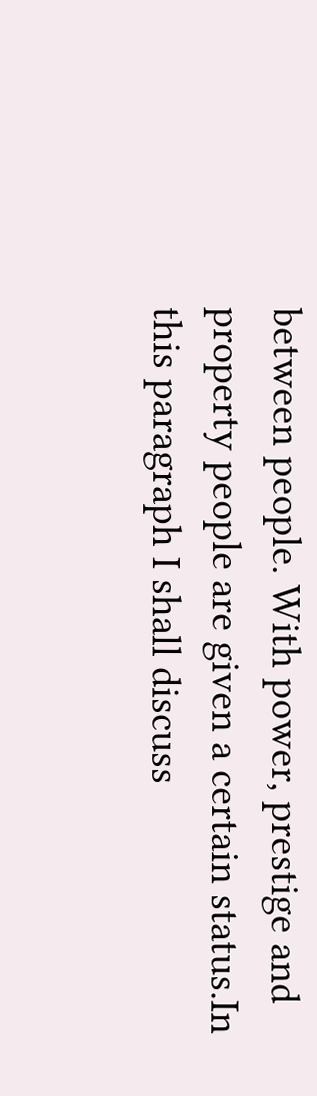between people. With power, prestige and property people are given a certain status.In this paragraph I shall discuss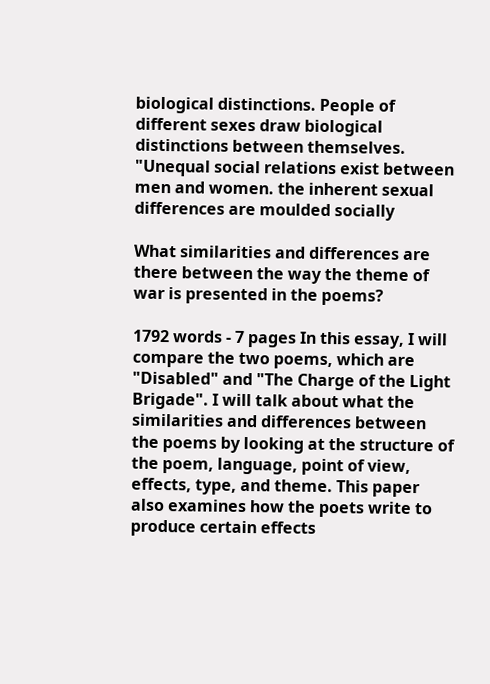biological distinctions. People of different sexes draw biological distinctions between themselves. "Unequal social relations exist between men and women. the inherent sexual differences are moulded socially

What similarities and differences are there between the way the theme of war is presented in the poems?

1792 words - 7 pages In this essay, I will compare the two poems, which are "Disabled" and "The Charge of the Light Brigade". I will talk about what the similarities and differences between the poems by looking at the structure of the poem, language, point of view, effects, type, and theme. This paper also examines how the poets write to produce certain effects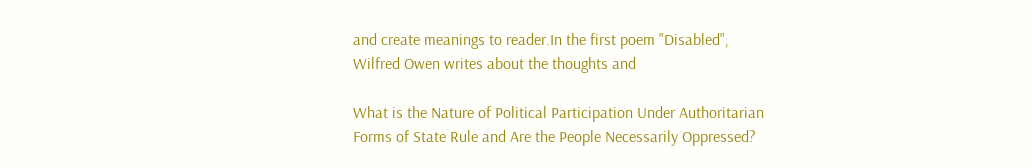and create meanings to reader.In the first poem "Disabled", Wilfred Owen writes about the thoughts and

What is the Nature of Political Participation Under Authoritarian Forms of State Rule and Are the People Necessarily Oppressed?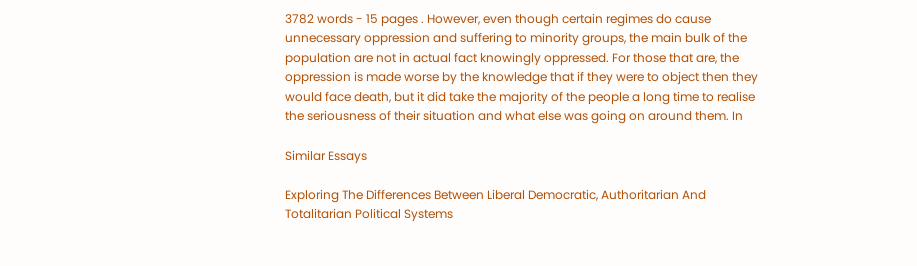3782 words - 15 pages . However, even though certain regimes do cause unnecessary oppression and suffering to minority groups, the main bulk of the population are not in actual fact knowingly oppressed. For those that are, the oppression is made worse by the knowledge that if they were to object then they would face death, but it did take the majority of the people a long time to realise the seriousness of their situation and what else was going on around them. In

Similar Essays

Exploring The Differences Between Liberal Democratic, Authoritarian And Totalitarian Political Systems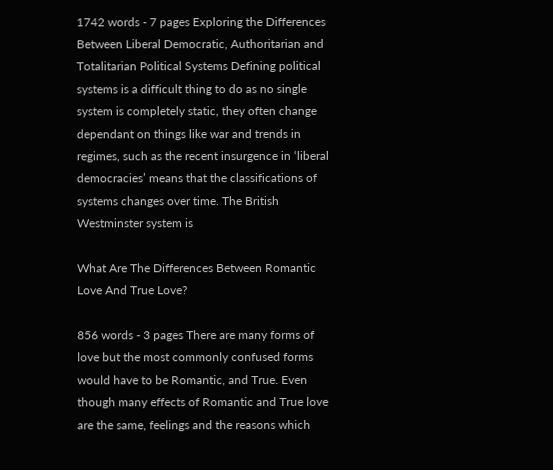1742 words - 7 pages Exploring the Differences Between Liberal Democratic, Authoritarian and Totalitarian Political Systems Defining political systems is a difficult thing to do as no single system is completely static, they often change dependant on things like war and trends in regimes, such as the recent insurgence in ‘liberal democracies’ means that the classifications of systems changes over time. The British Westminster system is

What Are The Differences Between Romantic Love And True Love?

856 words - 3 pages There are many forms of love but the most commonly confused forms would have to be Romantic, and True. Even though many effects of Romantic and True love are the same, feelings and the reasons which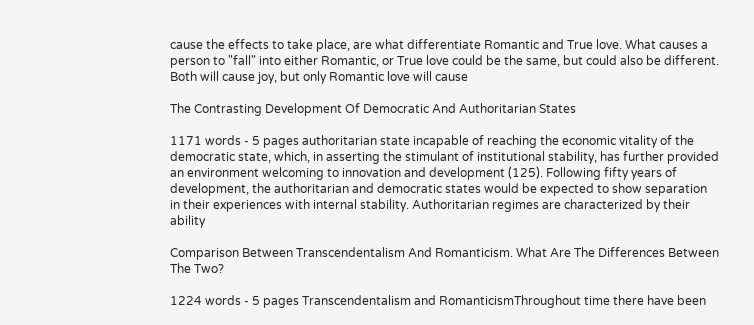cause the effects to take place, are what differentiate Romantic and True love. What causes a person to "fall" into either Romantic, or True love could be the same, but could also be different. Both will cause joy, but only Romantic love will cause

The Contrasting Development Of Democratic And Authoritarian States

1171 words - 5 pages authoritarian state incapable of reaching the economic vitality of the democratic state, which, in asserting the stimulant of institutional stability, has further provided an environment welcoming to innovation and development (125). Following fifty years of development, the authoritarian and democratic states would be expected to show separation in their experiences with internal stability. Authoritarian regimes are characterized by their ability

Comparison Between Transcendentalism And Romanticism. What Are The Differences Between The Two?

1224 words - 5 pages Transcendentalism and RomanticismThroughout time there have been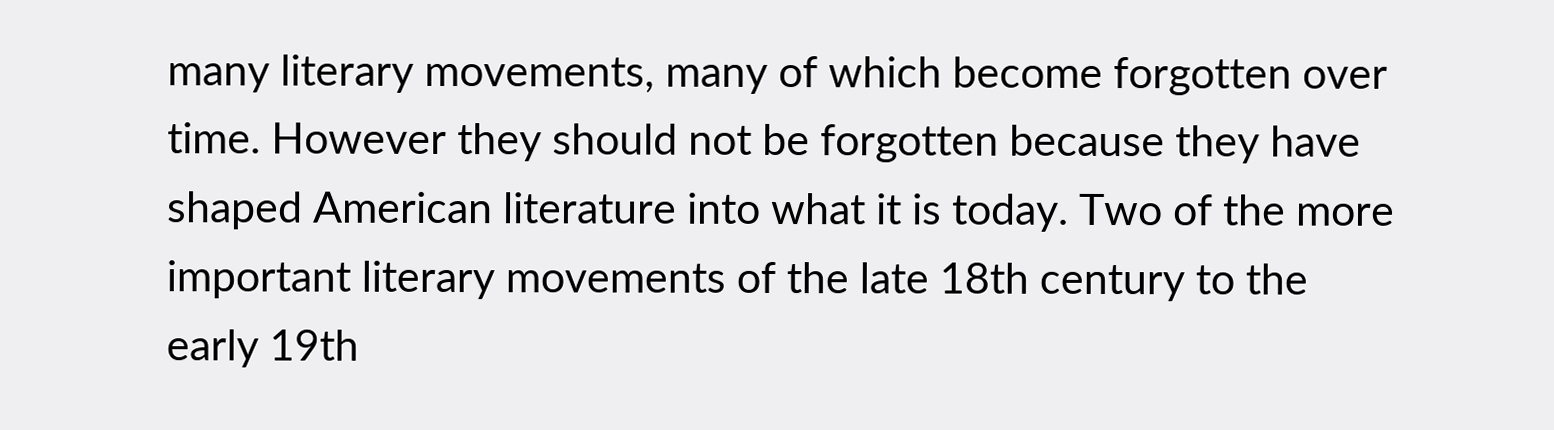many literary movements, many of which become forgotten over time. However they should not be forgotten because they have shaped American literature into what it is today. Two of the more important literary movements of the late 18th century to the early 19th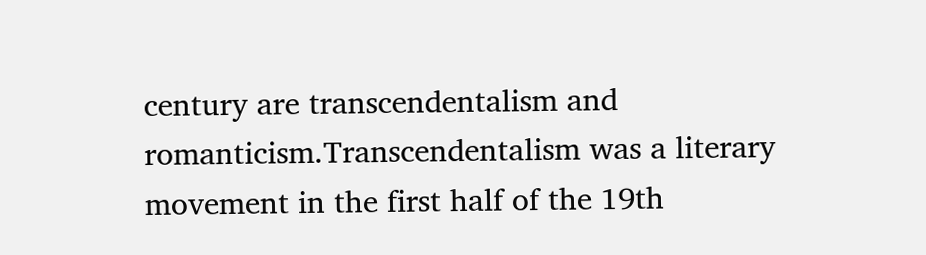century are transcendentalism and romanticism.Transcendentalism was a literary movement in the first half of the 19th